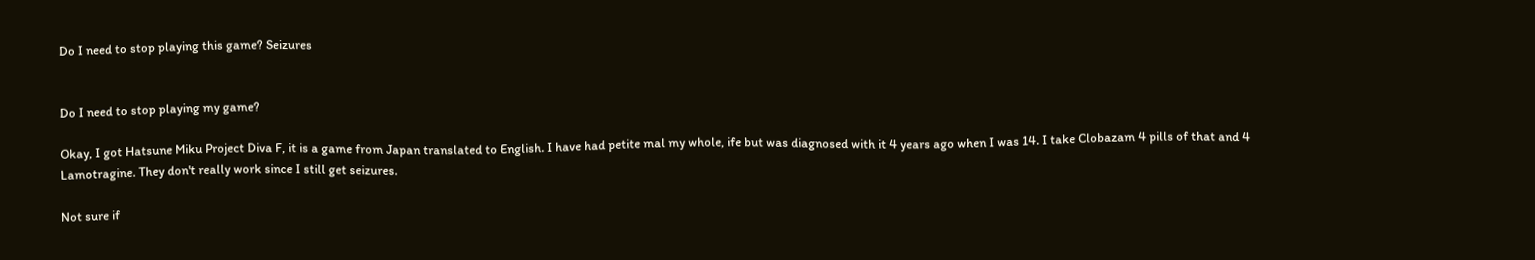Do I need to stop playing this game? Seizures


Do I need to stop playing my game?

Okay, I got Hatsune Miku Project Diva F, it is a game from Japan translated to English. I have had petite mal my whole, ife but was diagnosed with it 4 years ago when I was 14. I take Clobazam 4 pills of that and 4 Lamotragine. They don't really work since I still get seizures.

Not sure if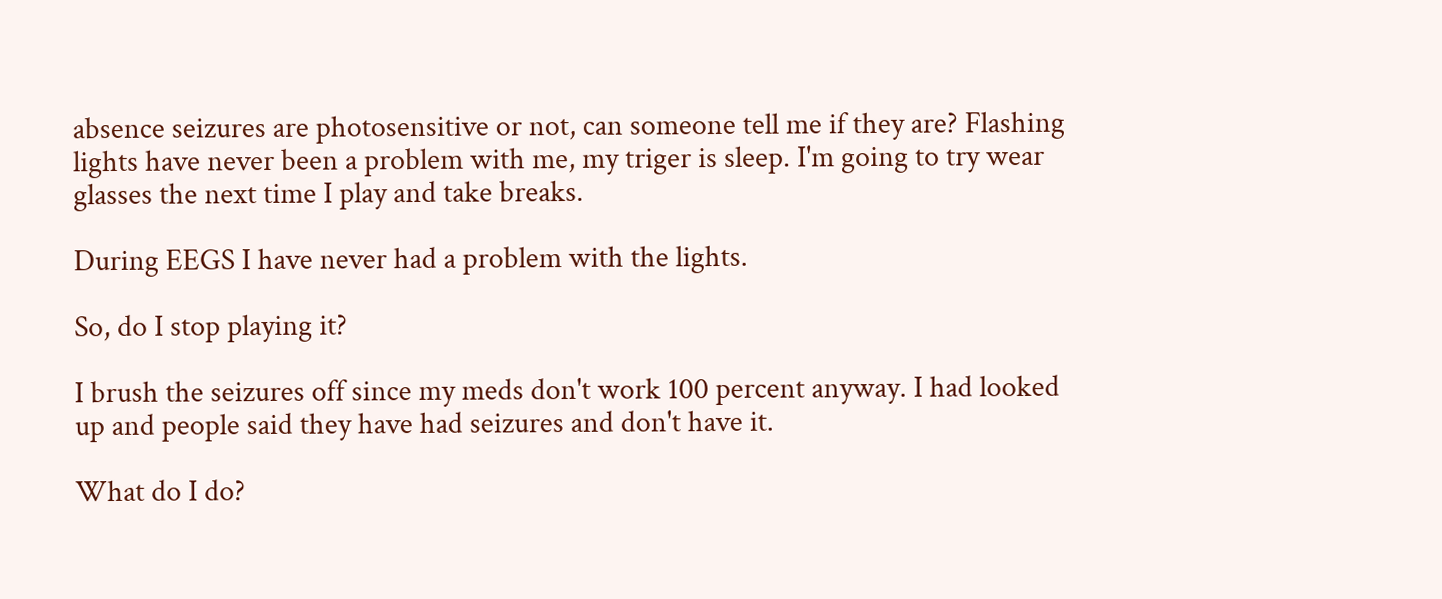absence seizures are photosensitive or not, can someone tell me if they are? Flashing lights have never been a problem with me, my triger is sleep. I'm going to try wear glasses the next time I play and take breaks.

During EEGS I have never had a problem with the lights.

So, do I stop playing it?

I brush the seizures off since my meds don't work 100 percent anyway. I had looked up and people said they have had seizures and don't have it.

What do I do?